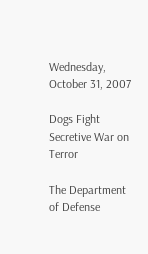Wednesday, October 31, 2007

Dogs Fight Secretive War on Terror

The Department of Defense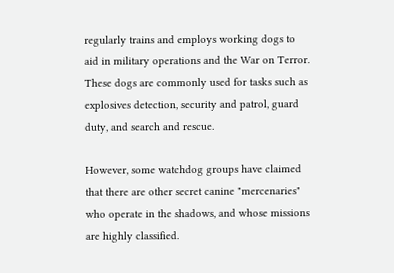regularly trains and employs working dogs to aid in military operations and the War on Terror. These dogs are commonly used for tasks such as explosives detection, security and patrol, guard duty, and search and rescue.

However, some watchdog groups have claimed that there are other secret canine "mercenaries" who operate in the shadows, and whose missions are highly classified.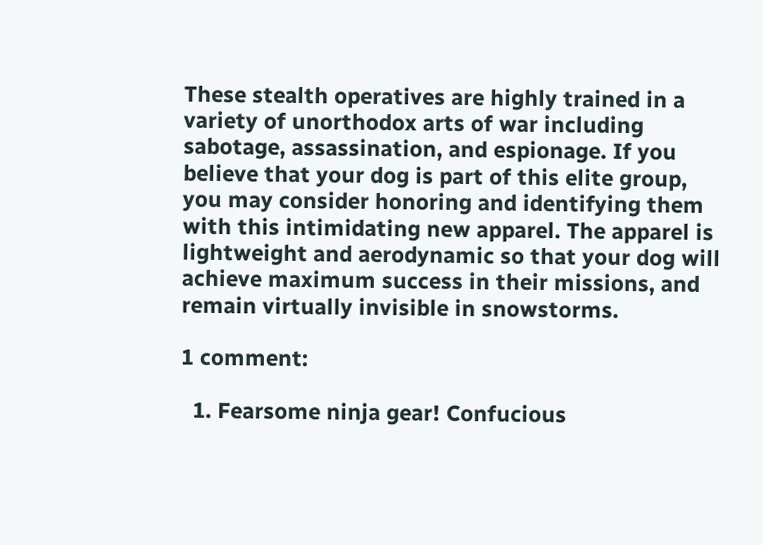These stealth operatives are highly trained in a variety of unorthodox arts of war including sabotage, assassination, and espionage. If you believe that your dog is part of this elite group, you may consider honoring and identifying them with this intimidating new apparel. The apparel is lightweight and aerodynamic so that your dog will achieve maximum success in their missions, and remain virtually invisible in snowstorms.

1 comment:

  1. Fearsome ninja gear! Confucious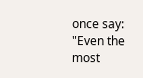once say: "Even the most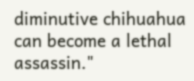diminutive chihuahua can become a lethal assassin."